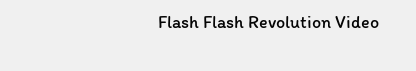Flash Flash Revolution Video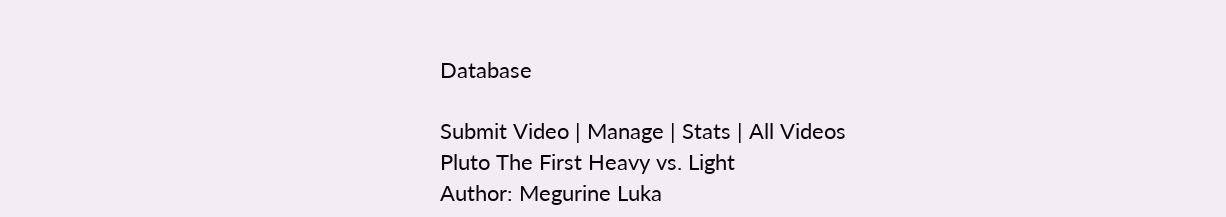Database

Submit Video | Manage | Stats | All Videos
Pluto The First Heavy vs. Light
Author: Megurine Luka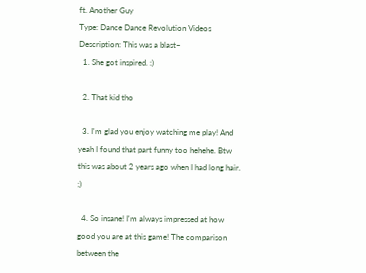ft. Another Guy
Type: Dance Dance Revolution Videos
Description: This was a blast~
  1. She got inspired. :)

  2. That kid tho

  3. I'm glad you enjoy watching me play! And yeah I found that part funny too hehehe. Btw this was about 2 years ago when I had long hair. ;)

  4. So insane! I'm always impressed at how good you are at this game! The comparison between the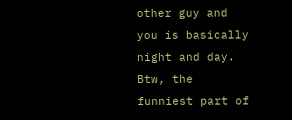other guy and you is basically night and day. Btw, the funniest part of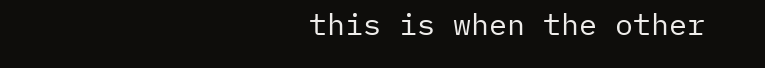this is when the other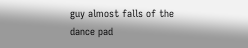guy almost falls of the dance pad